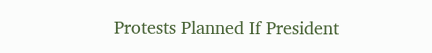Protests Planned If President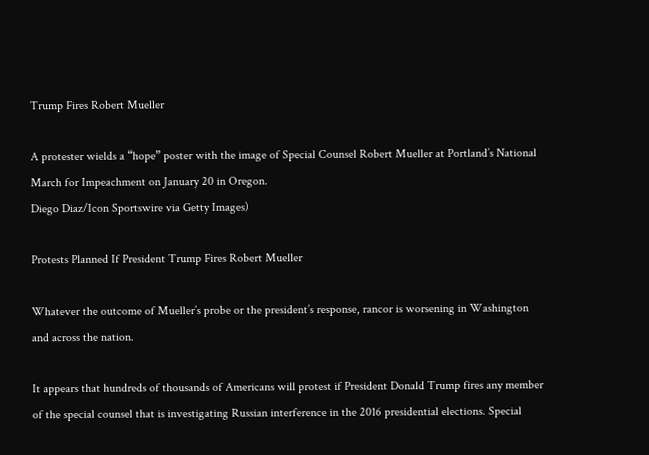Trump Fires Robert Mueller

A protester wields a “hope” poster with the image of Special Counsel Robert Mueller at Portland’s National March for Impeachment on January 20 in Oregon.
Diego Diaz/Icon Sportswire via Getty Images)

Protests Planned If President Trump Fires Robert Mueller

Whatever the outcome of Mueller’s probe or the president’s response, rancor is worsening in Washington and across the nation.

It appears that hundreds of thousands of Americans will protest if President Donald Trump fires any member of the special counsel that is investigating Russian interference in the 2016 presidential elections. Special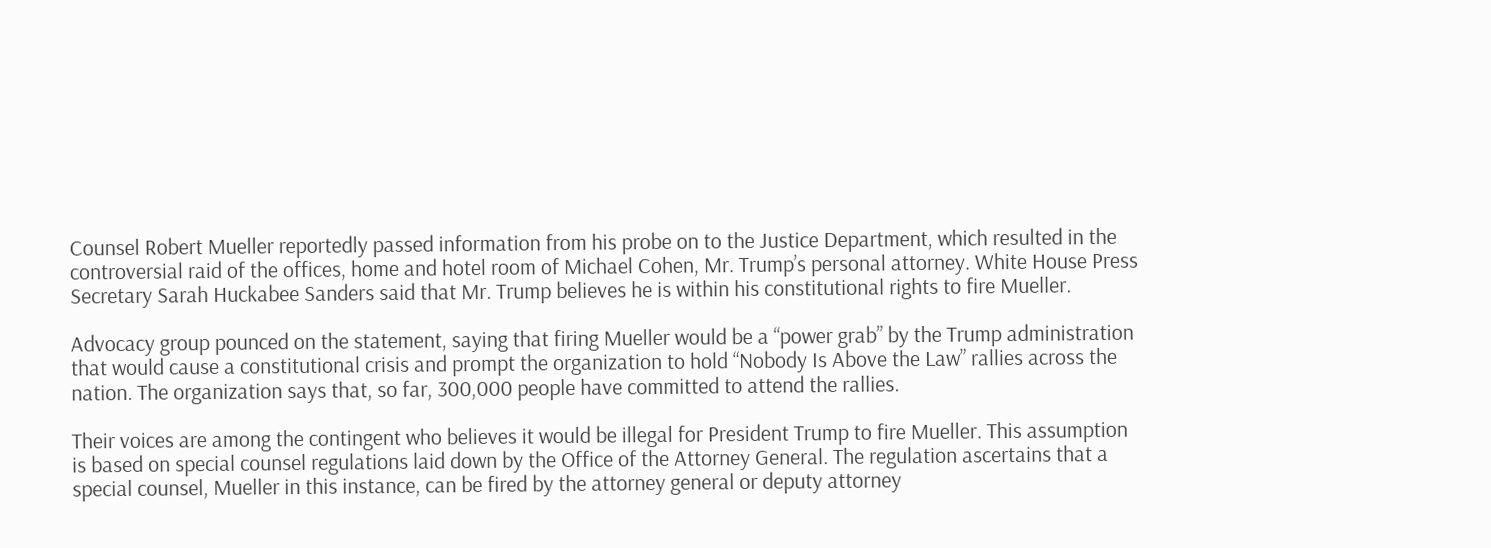Counsel Robert Mueller reportedly passed information from his probe on to the Justice Department, which resulted in the controversial raid of the offices, home and hotel room of Michael Cohen, Mr. Trump’s personal attorney. White House Press Secretary Sarah Huckabee Sanders said that Mr. Trump believes he is within his constitutional rights to fire Mueller.

Advocacy group pounced on the statement, saying that firing Mueller would be a “power grab” by the Trump administration that would cause a constitutional crisis and prompt the organization to hold “Nobody Is Above the Law” rallies across the nation. The organization says that, so far, 300,000 people have committed to attend the rallies.

Their voices are among the contingent who believes it would be illegal for President Trump to fire Mueller. This assumption is based on special counsel regulations laid down by the Office of the Attorney General. The regulation ascertains that a special counsel, Mueller in this instance, can be fired by the attorney general or deputy attorney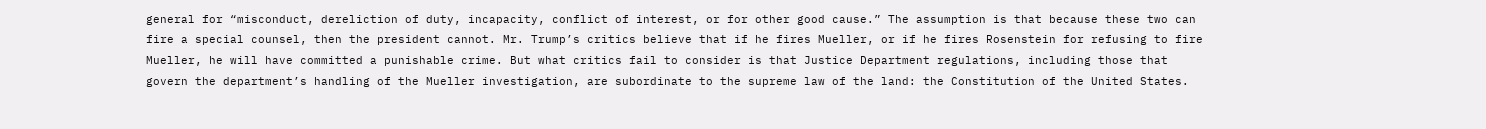general for “misconduct, dereliction of duty, incapacity, conflict of interest, or for other good cause.” The assumption is that because these two can fire a special counsel, then the president cannot. Mr. Trump’s critics believe that if he fires Mueller, or if he fires Rosenstein for refusing to fire Mueller, he will have committed a punishable crime. But what critics fail to consider is that Justice Department regulations, including those that govern the department’s handling of the Mueller investigation, are subordinate to the supreme law of the land: the Constitution of the United States.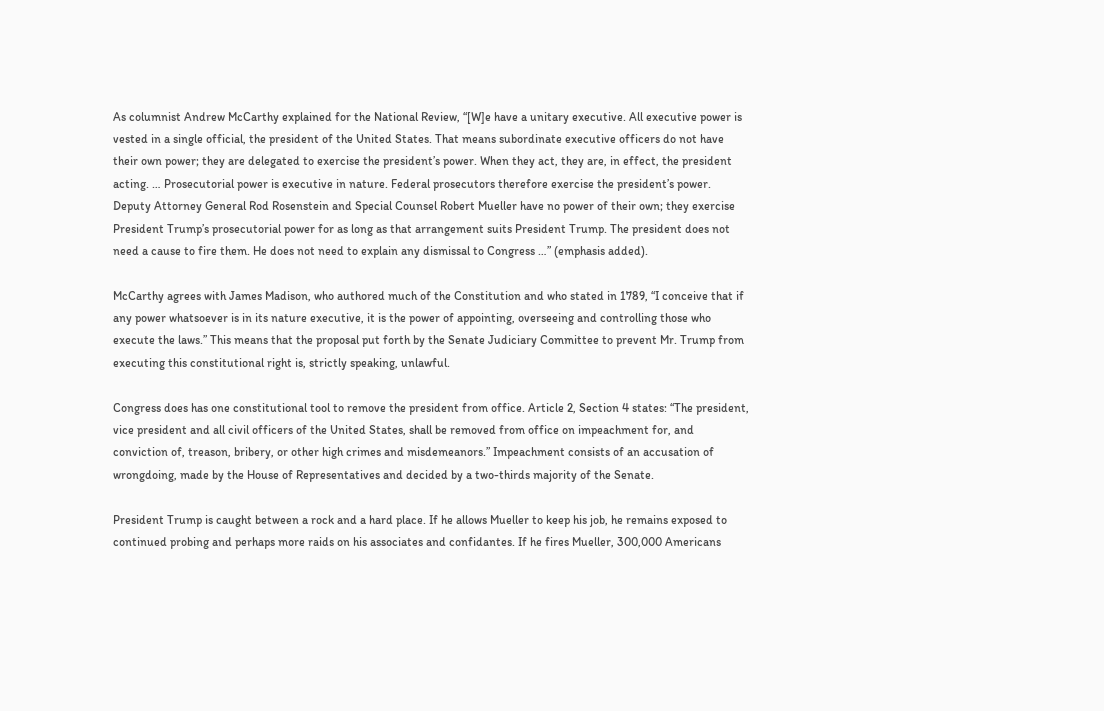As columnist Andrew McCarthy explained for the National Review, “[W]e have a unitary executive. All executive power is vested in a single official, the president of the United States. That means subordinate executive officers do not have their own power; they are delegated to exercise the president’s power. When they act, they are, in effect, the president acting. … Prosecutorial power is executive in nature. Federal prosecutors therefore exercise the president’s power. Deputy Attorney General Rod Rosenstein and Special Counsel Robert Mueller have no power of their own; they exercise President Trump’s prosecutorial power for as long as that arrangement suits President Trump. The president does not need a cause to fire them. He does not need to explain any dismissal to Congress …” (emphasis added).

McCarthy agrees with James Madison, who authored much of the Constitution and who stated in 1789, “I conceive that if any power whatsoever is in its nature executive, it is the power of appointing, overseeing and controlling those who execute the laws.” This means that the proposal put forth by the Senate Judiciary Committee to prevent Mr. Trump from executing this constitutional right is, strictly speaking, unlawful.

Congress does has one constitutional tool to remove the president from office. Article 2, Section 4 states: “The president, vice president and all civil officers of the United States, shall be removed from office on impeachment for, and conviction of, treason, bribery, or other high crimes and misdemeanors.” Impeachment consists of an accusation of wrongdoing, made by the House of Representatives and decided by a two-thirds majority of the Senate.

President Trump is caught between a rock and a hard place. If he allows Mueller to keep his job, he remains exposed to continued probing and perhaps more raids on his associates and confidantes. If he fires Mueller, 300,000 Americans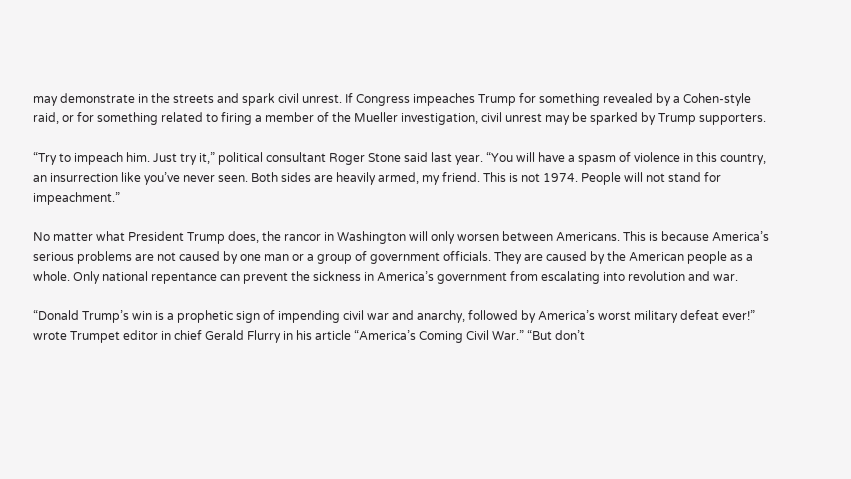may demonstrate in the streets and spark civil unrest. If Congress impeaches Trump for something revealed by a Cohen-style raid, or for something related to firing a member of the Mueller investigation, civil unrest may be sparked by Trump supporters.

“Try to impeach him. Just try it,” political consultant Roger Stone said last year. “You will have a spasm of violence in this country, an insurrection like you’ve never seen. Both sides are heavily armed, my friend. This is not 1974. People will not stand for impeachment.”

No matter what President Trump does, the rancor in Washington will only worsen between Americans. This is because America’s serious problems are not caused by one man or a group of government officials. They are caused by the American people as a whole. Only national repentance can prevent the sickness in America’s government from escalating into revolution and war.

“Donald Trump’s win is a prophetic sign of impending civil war and anarchy, followed by America’s worst military defeat ever!” wrote Trumpet editor in chief Gerald Flurry in his article “America’s Coming Civil War.” “But don’t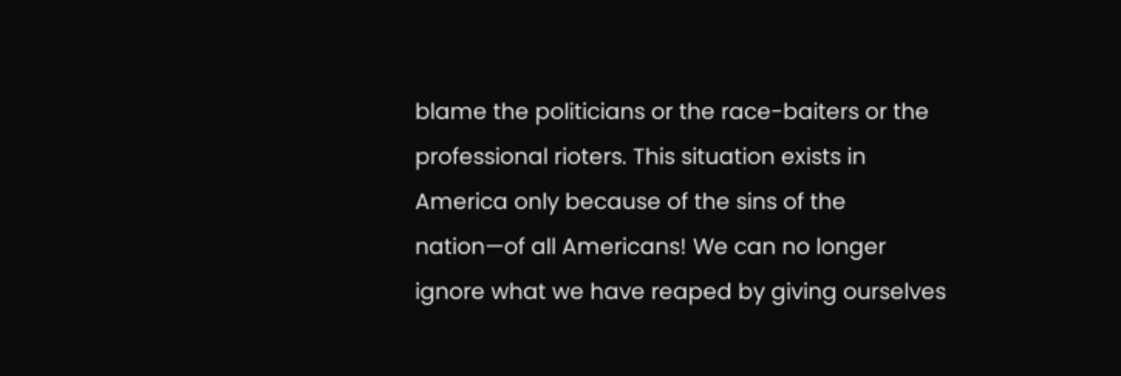blame the politicians or the race-baiters or the professional rioters. This situation exists in America only because of the sins of the nation—of all Americans! We can no longer ignore what we have reaped by giving ourselves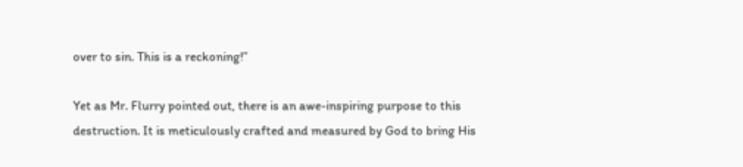over to sin. This is a reckoning!”

Yet as Mr. Flurry pointed out, there is an awe-inspiring purpose to this destruction. It is meticulously crafted and measured by God to bring His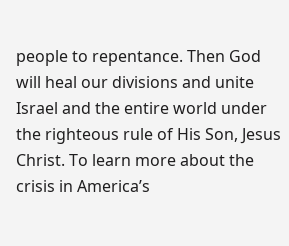people to repentance. Then God will heal our divisions and unite Israel and the entire world under the righteous rule of His Son, Jesus Christ. To learn more about the crisis in America’s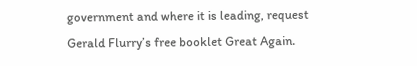government and where it is leading, request Gerald Flurry’s free booklet Great Again.